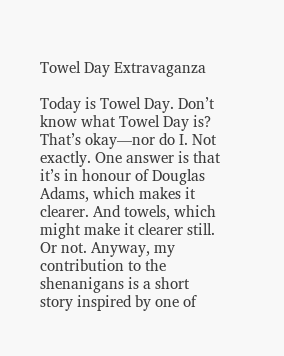Towel Day Extravaganza

Today is Towel Day. Don’t know what Towel Day is? That’s okay—nor do I. Not exactly. One answer is that it’s in honour of Douglas Adams, which makes it clearer. And towels, which might make it clearer still. Or not. Anyway, my contribution to the shenanigans is a short story inspired by one of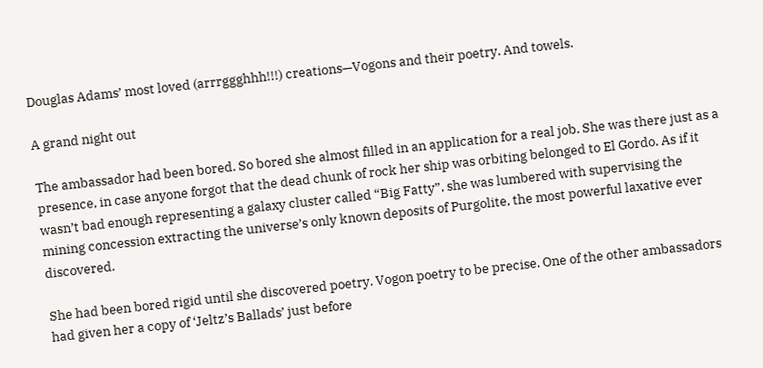Douglas Adams’ most loved (arrrggghhh!!!) creations—Vogons and their poetry. And towels.

A grand night out

The ambassador had been bored. So bored she almost filled in an application for a real job. She was there just as a presence, in case anyone forgot that the dead chunk of rock her ship was orbiting belonged to El Gordo. As if it wasn’t bad enough representing a galaxy cluster called “Big Fatty”, she was lumbered with supervising the mining concession extracting the universe’s only known deposits of Purgolite, the most powerful laxative ever discovered.

She had been bored rigid until she discovered poetry. Vogon poetry to be precise. One of the other ambassadors had given her a copy of ‘Jeltz’s Ballads’ just before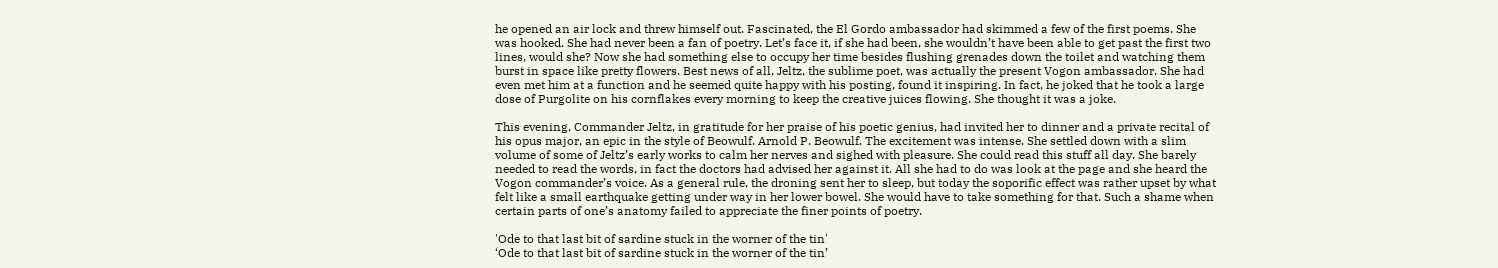he opened an air lock and threw himself out. Fascinated, the El Gordo ambassador had skimmed a few of the first poems. She was hooked. She had never been a fan of poetry. Let’s face it, if she had been, she wouldn’t have been able to get past the first two lines, would she? Now she had something else to occupy her time besides flushing grenades down the toilet and watching them burst in space like pretty flowers. Best news of all, Jeltz, the sublime poet, was actually the present Vogon ambassador. She had even met him at a function and he seemed quite happy with his posting, found it inspiring. In fact, he joked that he took a large dose of Purgolite on his cornflakes every morning to keep the creative juices flowing. She thought it was a joke.

This evening, Commander Jeltz, in gratitude for her praise of his poetic genius, had invited her to dinner and a private recital of his opus major, an epic in the style of Beowulf. Arnold P. Beowulf. The excitement was intense. She settled down with a slim volume of some of Jeltz’s early works to calm her nerves and sighed with pleasure. She could read this stuff all day. She barely needed to read the words, in fact the doctors had advised her against it. All she had to do was look at the page and she heard the Vogon commander’s voice. As a general rule, the droning sent her to sleep, but today the soporific effect was rather upset by what felt like a small earthquake getting under way in her lower bowel. She would have to take something for that. Such a shame when certain parts of one’s anatomy failed to appreciate the finer points of poetry.

'Ode to that last bit of sardine stuck in the worner of the tin'
‘Ode to that last bit of sardine stuck in the worner of the tin’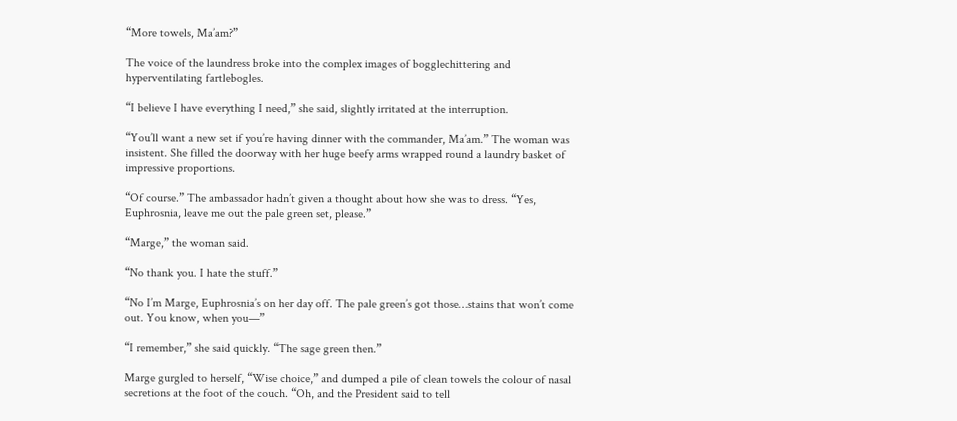“More towels, Ma’am?”

The voice of the laundress broke into the complex images of bogglechittering and hyperventilating fartlebogles.

“I believe I have everything I need,” she said, slightly irritated at the interruption.

“You’ll want a new set if you’re having dinner with the commander, Ma’am.” The woman was insistent. She filled the doorway with her huge beefy arms wrapped round a laundry basket of impressive proportions.

“Of course.” The ambassador hadn’t given a thought about how she was to dress. “Yes, Euphrosnia, leave me out the pale green set, please.”

“Marge,” the woman said.

“No thank you. I hate the stuff.”

“No I’m Marge, Euphrosnia’s on her day off. The pale green’s got those…stains that won’t come out. You know, when you—”

“I remember,” she said quickly. “The sage green then.”

Marge gurgled to herself, “Wise choice,” and dumped a pile of clean towels the colour of nasal secretions at the foot of the couch. “Oh, and the President said to tell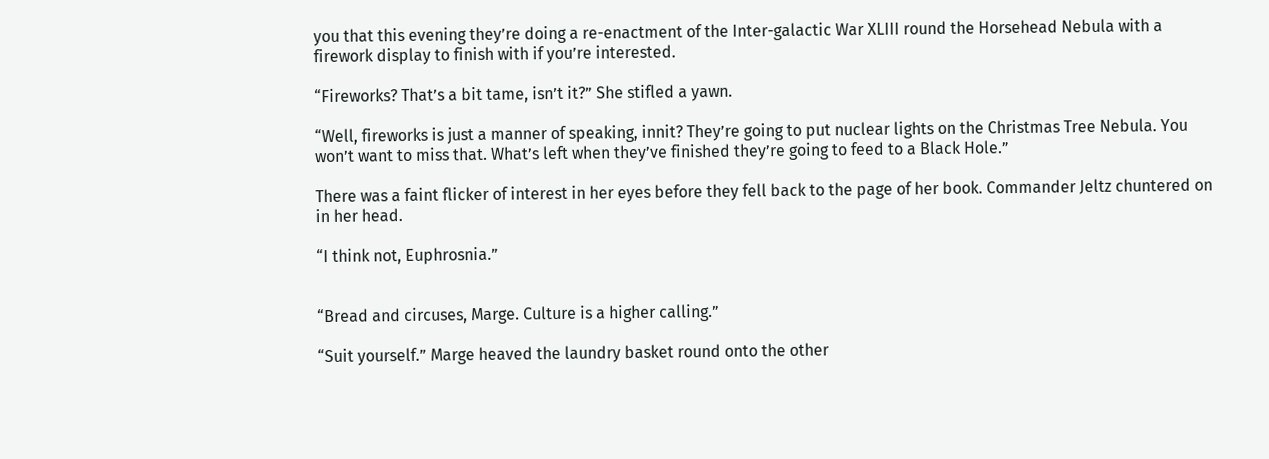you that this evening they’re doing a re-enactment of the Inter-galactic War XLIII round the Horsehead Nebula with a firework display to finish with if you’re interested.

“Fireworks? That’s a bit tame, isn’t it?” She stifled a yawn.

“Well, fireworks is just a manner of speaking, innit? They’re going to put nuclear lights on the Christmas Tree Nebula. You won’t want to miss that. What’s left when they’ve finished they’re going to feed to a Black Hole.”

There was a faint flicker of interest in her eyes before they fell back to the page of her book. Commander Jeltz chuntered on in her head.

“I think not, Euphrosnia.”


“Bread and circuses, Marge. Culture is a higher calling.”

“Suit yourself.” Marge heaved the laundry basket round onto the other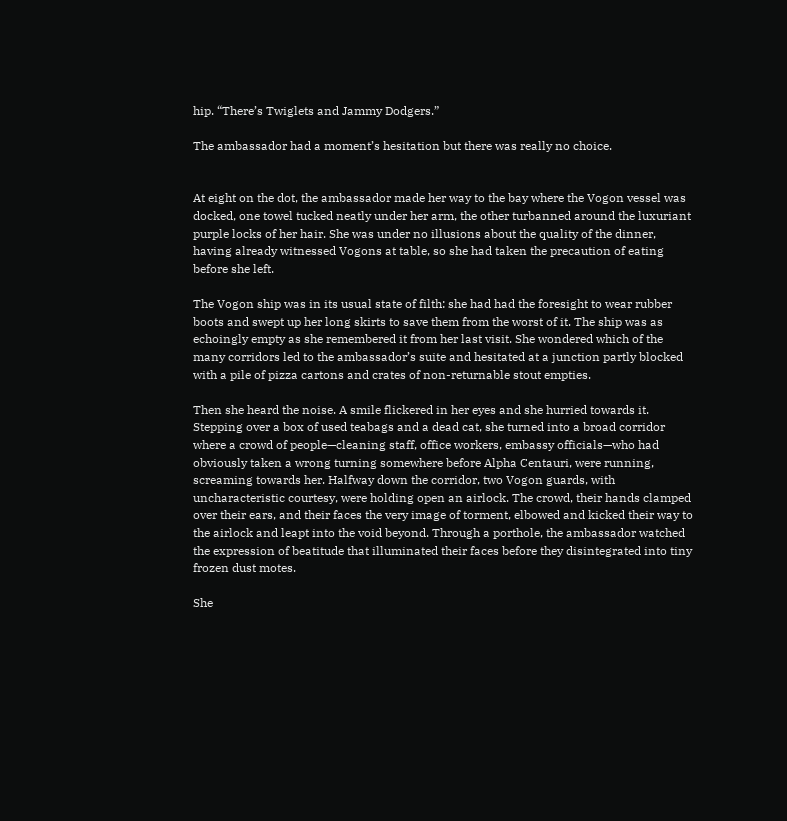hip. “There’s Twiglets and Jammy Dodgers.”

The ambassador had a moment’s hesitation but there was really no choice.


At eight on the dot, the ambassador made her way to the bay where the Vogon vessel was docked, one towel tucked neatly under her arm, the other turbanned around the luxuriant purple locks of her hair. She was under no illusions about the quality of the dinner, having already witnessed Vogons at table, so she had taken the precaution of eating before she left.

The Vogon ship was in its usual state of filth: she had had the foresight to wear rubber boots and swept up her long skirts to save them from the worst of it. The ship was as echoingly empty as she remembered it from her last visit. She wondered which of the many corridors led to the ambassador’s suite and hesitated at a junction partly blocked with a pile of pizza cartons and crates of non-returnable stout empties.

Then she heard the noise. A smile flickered in her eyes and she hurried towards it. Stepping over a box of used teabags and a dead cat, she turned into a broad corridor where a crowd of people—cleaning staff, office workers, embassy officials—who had obviously taken a wrong turning somewhere before Alpha Centauri, were running, screaming towards her. Halfway down the corridor, two Vogon guards, with uncharacteristic courtesy, were holding open an airlock. The crowd, their hands clamped over their ears, and their faces the very image of torment, elbowed and kicked their way to the airlock and leapt into the void beyond. Through a porthole, the ambassador watched the expression of beatitude that illuminated their faces before they disintegrated into tiny frozen dust motes.

She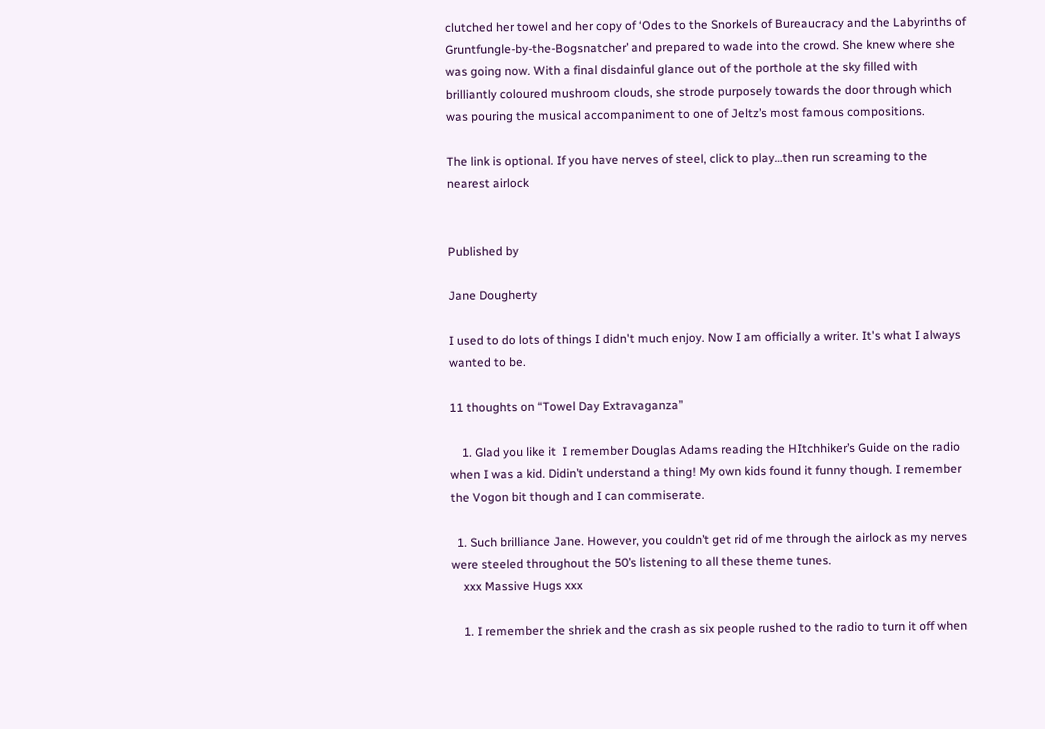clutched her towel and her copy of ‘Odes to the Snorkels of Bureaucracy and the Labyrinths of Gruntfungle-by-the-Bogsnatcher’ and prepared to wade into the crowd. She knew where she was going now. With a final disdainful glance out of the porthole at the sky filled with brilliantly coloured mushroom clouds, she strode purposely towards the door through which was pouring the musical accompaniment to one of Jeltz’s most famous compositions.

The link is optional. If you have nerves of steel, click to play…then run screaming to the nearest airlock


Published by

Jane Dougherty

I used to do lots of things I didn't much enjoy. Now I am officially a writer. It's what I always wanted to be.

11 thoughts on “Towel Day Extravaganza”

    1. Glad you like it  I remember Douglas Adams reading the HItchhiker’s Guide on the radio when I was a kid. Didin’t understand a thing! My own kids found it funny though. I remember the Vogon bit though and I can commiserate.

  1. Such brilliance Jane. However, you couldn’t get rid of me through the airlock as my nerves were steeled throughout the 50’s listening to all these theme tunes.
    xxx Massive Hugs xxx

    1. I remember the shriek and the crash as six people rushed to the radio to turn it off when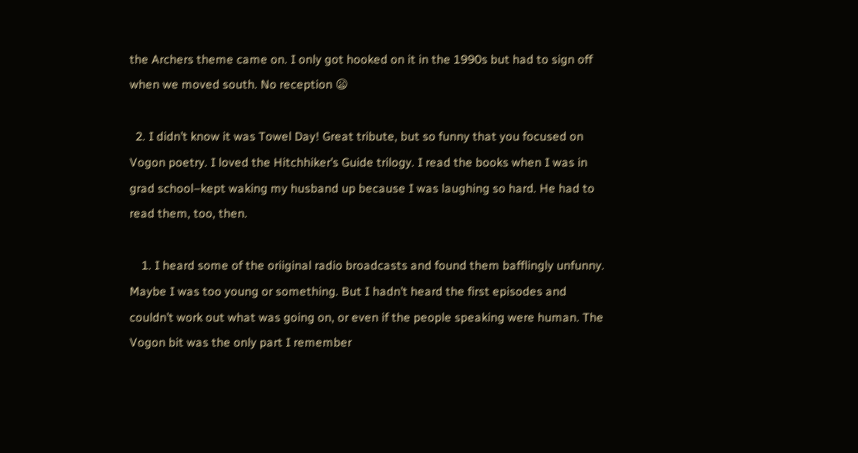the Archers theme came on. I only got hooked on it in the 1990s but had to sign off when we moved south. No reception 😦

  2. I didn’t know it was Towel Day! Great tribute, but so funny that you focused on Vogon poetry. I loved the Hitchhiker’s Guide trilogy. I read the books when I was in grad school–kept waking my husband up because I was laughing so hard. He had to read them, too, then.

    1. I heard some of the oriiginal radio broadcasts and found them bafflingly unfunny. Maybe I was too young or something. But I hadn’t heard the first episodes and couldn’t work out what was going on, or even if the people speaking were human. The Vogon bit was the only part I remember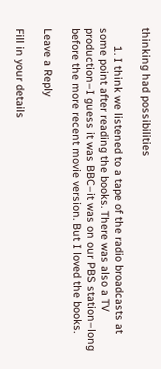thinking had possibilities

      1. I think we listened to a tape of the radio broadcasts at some point after reading the books. There was also a TV production–I guess it was BBC–it was on our PBS station–long before the more recent movie version. But I loved the books.

Leave a Reply

Fill in your details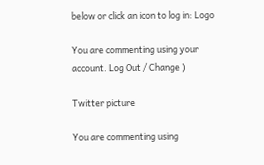below or click an icon to log in: Logo

You are commenting using your account. Log Out / Change )

Twitter picture

You are commenting using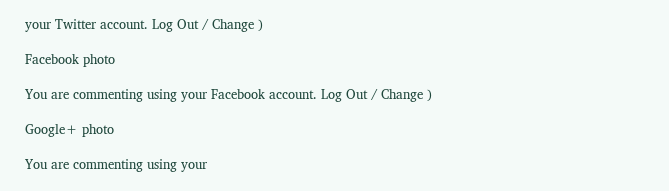your Twitter account. Log Out / Change )

Facebook photo

You are commenting using your Facebook account. Log Out / Change )

Google+ photo

You are commenting using your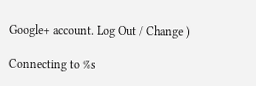Google+ account. Log Out / Change )

Connecting to %s